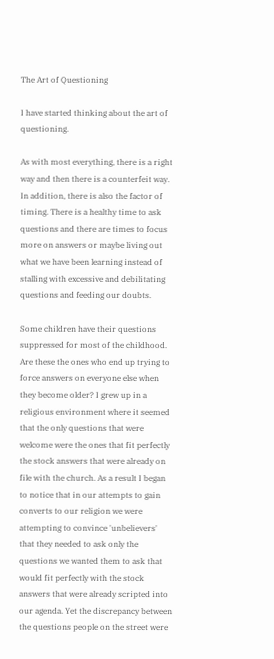The Art of Questioning

I have started thinking about the art of questioning.

As with most everything, there is a right way and then there is a counterfeit way. In addition, there is also the factor of timing. There is a healthy time to ask questions and there are times to focus more on answers or maybe living out what we have been learning instead of stalling with excessive and debilitating questions and feeding our doubts.

Some children have their questions suppressed for most of the childhood. Are these the ones who end up trying to force answers on everyone else when they become older? I grew up in a religious environment where it seemed that the only questions that were welcome were the ones that fit perfectly the stock answers that were already on file with the church. As a result I began to notice that in our attempts to gain converts to our religion we were attempting to convince 'unbelievers' that they needed to ask only the questions we wanted them to ask that would fit perfectly with the stock answers that were already scripted into our agenda. Yet the discrepancy between the questions people on the street were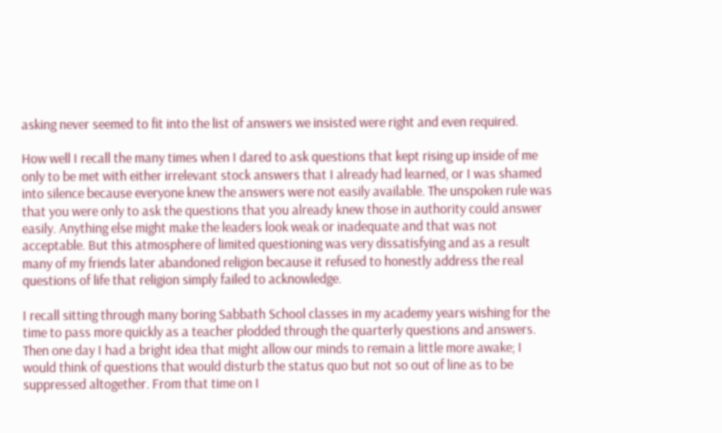asking never seemed to fit into the list of answers we insisted were right and even required.

How well I recall the many times when I dared to ask questions that kept rising up inside of me only to be met with either irrelevant stock answers that I already had learned, or I was shamed into silence because everyone knew the answers were not easily available. The unspoken rule was that you were only to ask the questions that you already knew those in authority could answer easily. Anything else might make the leaders look weak or inadequate and that was not acceptable. But this atmosphere of limited questioning was very dissatisfying and as a result many of my friends later abandoned religion because it refused to honestly address the real questions of life that religion simply failed to acknowledge.

I recall sitting through many boring Sabbath School classes in my academy years wishing for the time to pass more quickly as a teacher plodded through the quarterly questions and answers. Then one day I had a bright idea that might allow our minds to remain a little more awake; I would think of questions that would disturb the status quo but not so out of line as to be suppressed altogether. From that time on I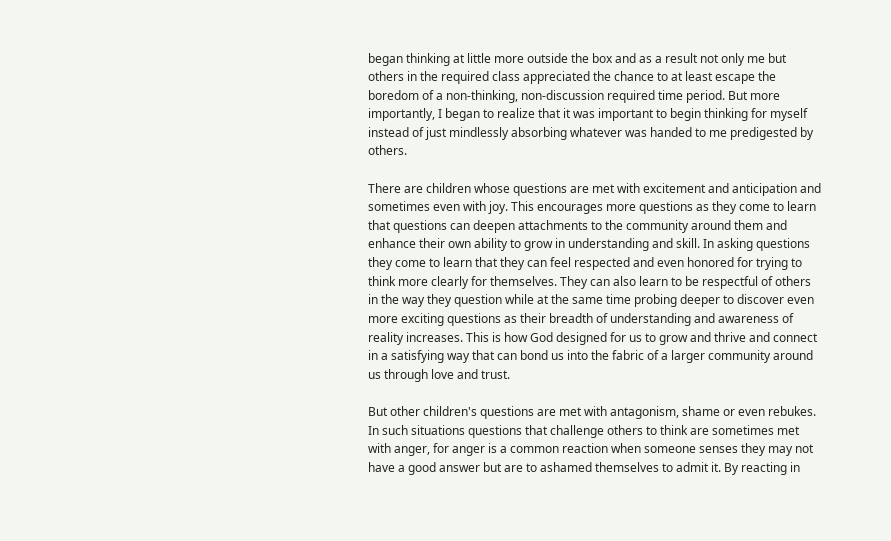began thinking at little more outside the box and as a result not only me but others in the required class appreciated the chance to at least escape the boredom of a non-thinking, non-discussion required time period. But more importantly, I began to realize that it was important to begin thinking for myself instead of just mindlessly absorbing whatever was handed to me predigested by others.

There are children whose questions are met with excitement and anticipation and sometimes even with joy. This encourages more questions as they come to learn that questions can deepen attachments to the community around them and enhance their own ability to grow in understanding and skill. In asking questions they come to learn that they can feel respected and even honored for trying to think more clearly for themselves. They can also learn to be respectful of others in the way they question while at the same time probing deeper to discover even more exciting questions as their breadth of understanding and awareness of reality increases. This is how God designed for us to grow and thrive and connect in a satisfying way that can bond us into the fabric of a larger community around us through love and trust.

But other children's questions are met with antagonism, shame or even rebukes. In such situations questions that challenge others to think are sometimes met with anger, for anger is a common reaction when someone senses they may not have a good answer but are to ashamed themselves to admit it. By reacting in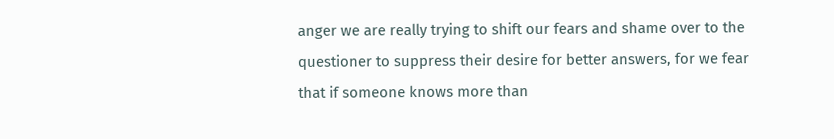anger we are really trying to shift our fears and shame over to the questioner to suppress their desire for better answers, for we fear that if someone knows more than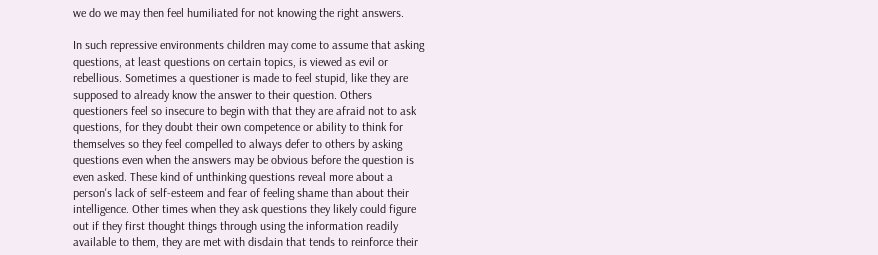we do we may then feel humiliated for not knowing the right answers.

In such repressive environments children may come to assume that asking questions, at least questions on certain topics, is viewed as evil or rebellious. Sometimes a questioner is made to feel stupid, like they are supposed to already know the answer to their question. Others questioners feel so insecure to begin with that they are afraid not to ask questions, for they doubt their own competence or ability to think for themselves so they feel compelled to always defer to others by asking questions even when the answers may be obvious before the question is even asked. These kind of unthinking questions reveal more about a person's lack of self-esteem and fear of feeling shame than about their intelligence. Other times when they ask questions they likely could figure out if they first thought things through using the information readily available to them, they are met with disdain that tends to reinforce their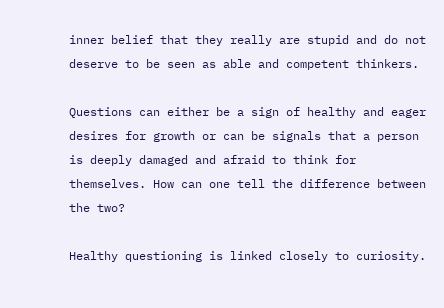inner belief that they really are stupid and do not deserve to be seen as able and competent thinkers.

Questions can either be a sign of healthy and eager desires for growth or can be signals that a person is deeply damaged and afraid to think for themselves. How can one tell the difference between the two?

Healthy questioning is linked closely to curiosity.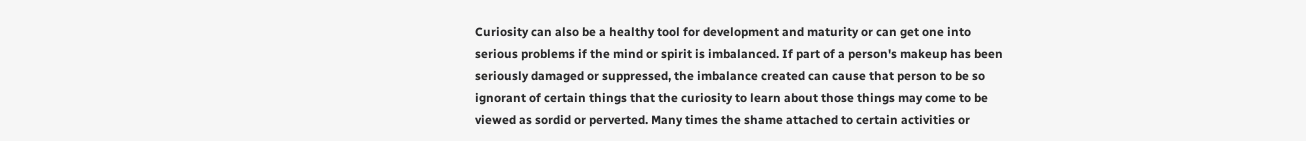Curiosity can also be a healthy tool for development and maturity or can get one into serious problems if the mind or spirit is imbalanced. If part of a person's makeup has been seriously damaged or suppressed, the imbalance created can cause that person to be so ignorant of certain things that the curiosity to learn about those things may come to be viewed as sordid or perverted. Many times the shame attached to certain activities or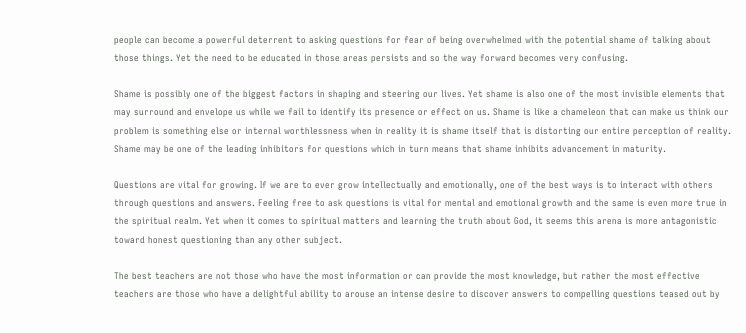people can become a powerful deterrent to asking questions for fear of being overwhelmed with the potential shame of talking about those things. Yet the need to be educated in those areas persists and so the way forward becomes very confusing.

Shame is possibly one of the biggest factors in shaping and steering our lives. Yet shame is also one of the most invisible elements that may surround and envelope us while we fail to identify its presence or effect on us. Shame is like a chameleon that can make us think our problem is something else or internal worthlessness when in reality it is shame itself that is distorting our entire perception of reality. Shame may be one of the leading inhibitors for questions which in turn means that shame inhibits advancement in maturity.

Questions are vital for growing. If we are to ever grow intellectually and emotionally, one of the best ways is to interact with others through questions and answers. Feeling free to ask questions is vital for mental and emotional growth and the same is even more true in the spiritual realm. Yet when it comes to spiritual matters and learning the truth about God, it seems this arena is more antagonistic toward honest questioning than any other subject.

The best teachers are not those who have the most information or can provide the most knowledge, but rather the most effective teachers are those who have a delightful ability to arouse an intense desire to discover answers to compelling questions teased out by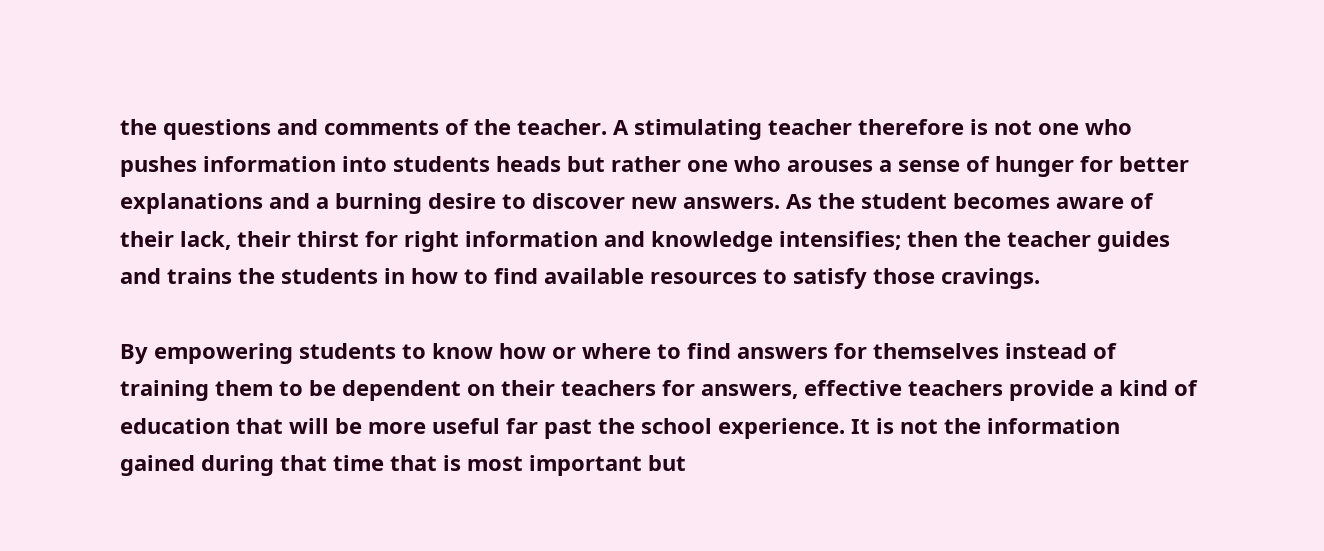the questions and comments of the teacher. A stimulating teacher therefore is not one who pushes information into students heads but rather one who arouses a sense of hunger for better explanations and a burning desire to discover new answers. As the student becomes aware of their lack, their thirst for right information and knowledge intensifies; then the teacher guides and trains the students in how to find available resources to satisfy those cravings.

By empowering students to know how or where to find answers for themselves instead of training them to be dependent on their teachers for answers, effective teachers provide a kind of education that will be more useful far past the school experience. It is not the information gained during that time that is most important but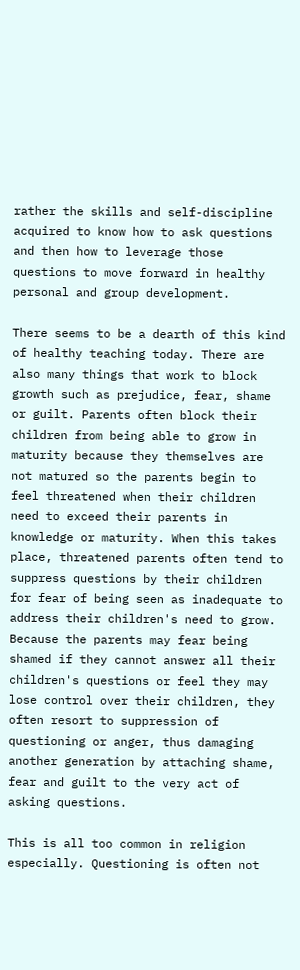rather the skills and self-discipline acquired to know how to ask questions and then how to leverage those questions to move forward in healthy personal and group development.

There seems to be a dearth of this kind of healthy teaching today. There are also many things that work to block growth such as prejudice, fear, shame or guilt. Parents often block their children from being able to grow in maturity because they themselves are not matured so the parents begin to feel threatened when their children need to exceed their parents in knowledge or maturity. When this takes place, threatened parents often tend to suppress questions by their children for fear of being seen as inadequate to address their children's need to grow. Because the parents may fear being shamed if they cannot answer all their children's questions or feel they may lose control over their children, they often resort to suppression of questioning or anger, thus damaging another generation by attaching shame, fear and guilt to the very act of asking questions.

This is all too common in religion especially. Questioning is often not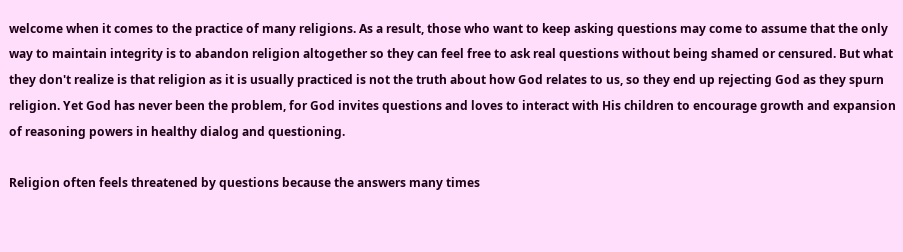welcome when it comes to the practice of many religions. As a result, those who want to keep asking questions may come to assume that the only way to maintain integrity is to abandon religion altogether so they can feel free to ask real questions without being shamed or censured. But what they don't realize is that religion as it is usually practiced is not the truth about how God relates to us, so they end up rejecting God as they spurn religion. Yet God has never been the problem, for God invites questions and loves to interact with His children to encourage growth and expansion of reasoning powers in healthy dialog and questioning.

Religion often feels threatened by questions because the answers many times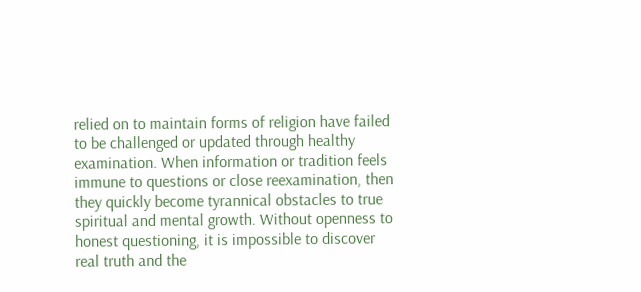relied on to maintain forms of religion have failed to be challenged or updated through healthy examination. When information or tradition feels immune to questions or close reexamination, then they quickly become tyrannical obstacles to true spiritual and mental growth. Without openness to honest questioning, it is impossible to discover real truth and the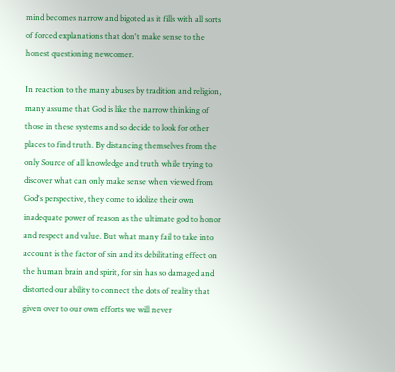mind becomes narrow and bigoted as it fills with all sorts of forced explanations that don't make sense to the honest questioning newcomer.

In reaction to the many abuses by tradition and religion, many assume that God is like the narrow thinking of those in these systems and so decide to look for other places to find truth. By distancing themselves from the only Source of all knowledge and truth while trying to discover what can only make sense when viewed from God's perspective, they come to idolize their own inadequate power of reason as the ultimate god to honor and respect and value. But what many fail to take into account is the factor of sin and its debilitating effect on the human brain and spirit, for sin has so damaged and distorted our ability to connect the dots of reality that given over to our own efforts we will never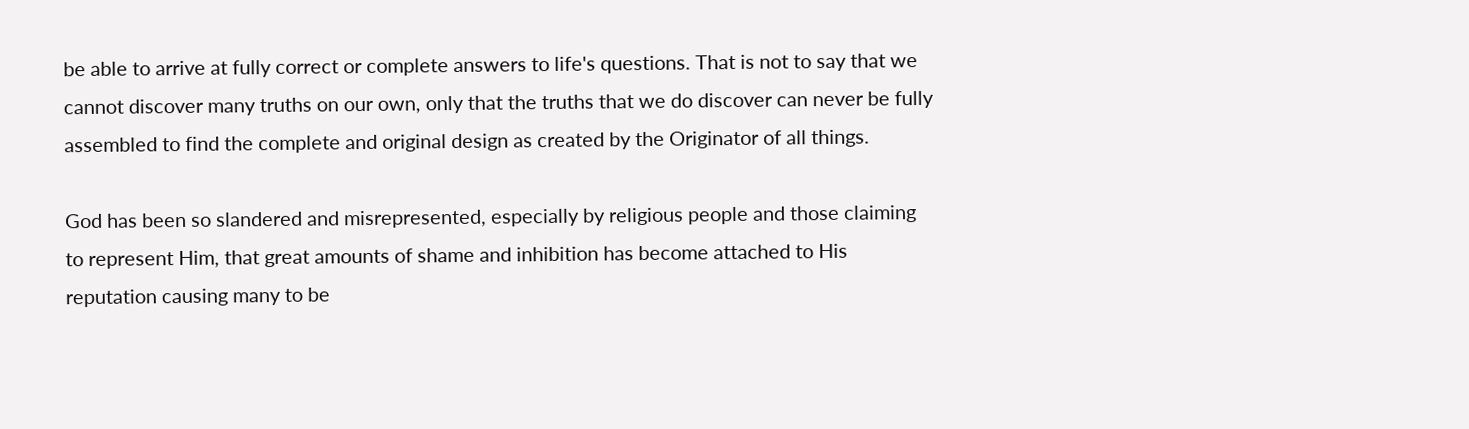be able to arrive at fully correct or complete answers to life's questions. That is not to say that we cannot discover many truths on our own, only that the truths that we do discover can never be fully assembled to find the complete and original design as created by the Originator of all things.

God has been so slandered and misrepresented, especially by religious people and those claiming to represent Him, that great amounts of shame and inhibition has become attached to His reputation causing many to be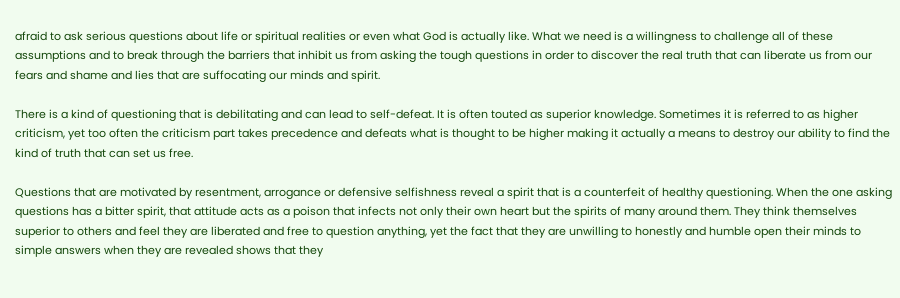afraid to ask serious questions about life or spiritual realities or even what God is actually like. What we need is a willingness to challenge all of these assumptions and to break through the barriers that inhibit us from asking the tough questions in order to discover the real truth that can liberate us from our fears and shame and lies that are suffocating our minds and spirit.

There is a kind of questioning that is debilitating and can lead to self-defeat. It is often touted as superior knowledge. Sometimes it is referred to as higher criticism, yet too often the criticism part takes precedence and defeats what is thought to be higher making it actually a means to destroy our ability to find the kind of truth that can set us free.

Questions that are motivated by resentment, arrogance or defensive selfishness reveal a spirit that is a counterfeit of healthy questioning. When the one asking questions has a bitter spirit, that attitude acts as a poison that infects not only their own heart but the spirits of many around them. They think themselves superior to others and feel they are liberated and free to question anything, yet the fact that they are unwilling to honestly and humble open their minds to simple answers when they are revealed shows that they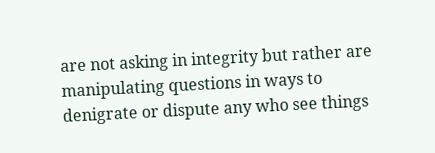are not asking in integrity but rather are manipulating questions in ways to denigrate or dispute any who see things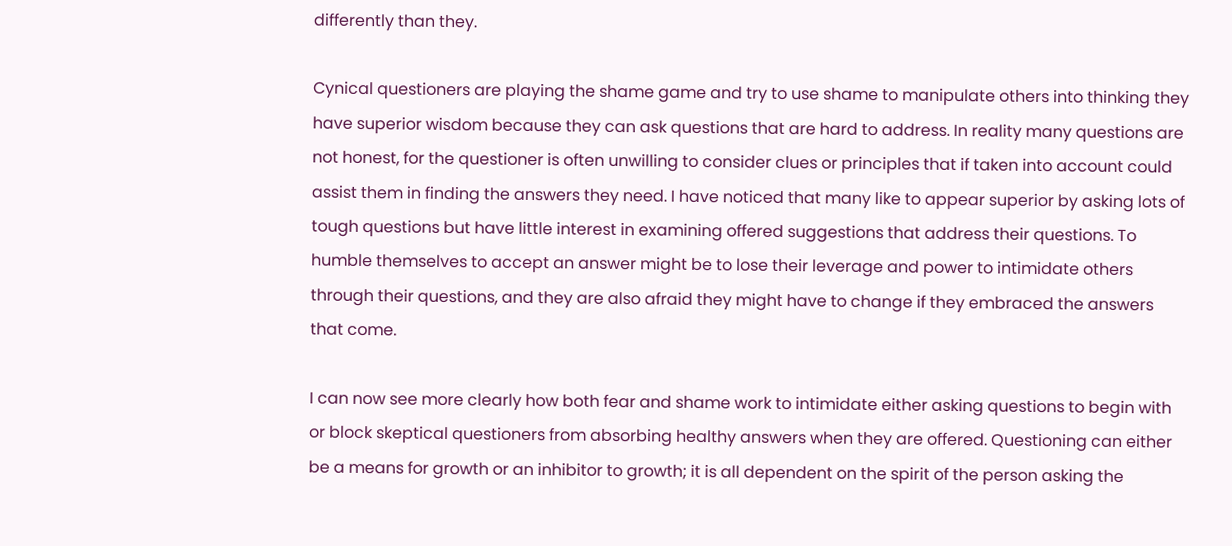differently than they.

Cynical questioners are playing the shame game and try to use shame to manipulate others into thinking they have superior wisdom because they can ask questions that are hard to address. In reality many questions are not honest, for the questioner is often unwilling to consider clues or principles that if taken into account could assist them in finding the answers they need. I have noticed that many like to appear superior by asking lots of tough questions but have little interest in examining offered suggestions that address their questions. To humble themselves to accept an answer might be to lose their leverage and power to intimidate others through their questions, and they are also afraid they might have to change if they embraced the answers that come.

I can now see more clearly how both fear and shame work to intimidate either asking questions to begin with or block skeptical questioners from absorbing healthy answers when they are offered. Questioning can either be a means for growth or an inhibitor to growth; it is all dependent on the spirit of the person asking the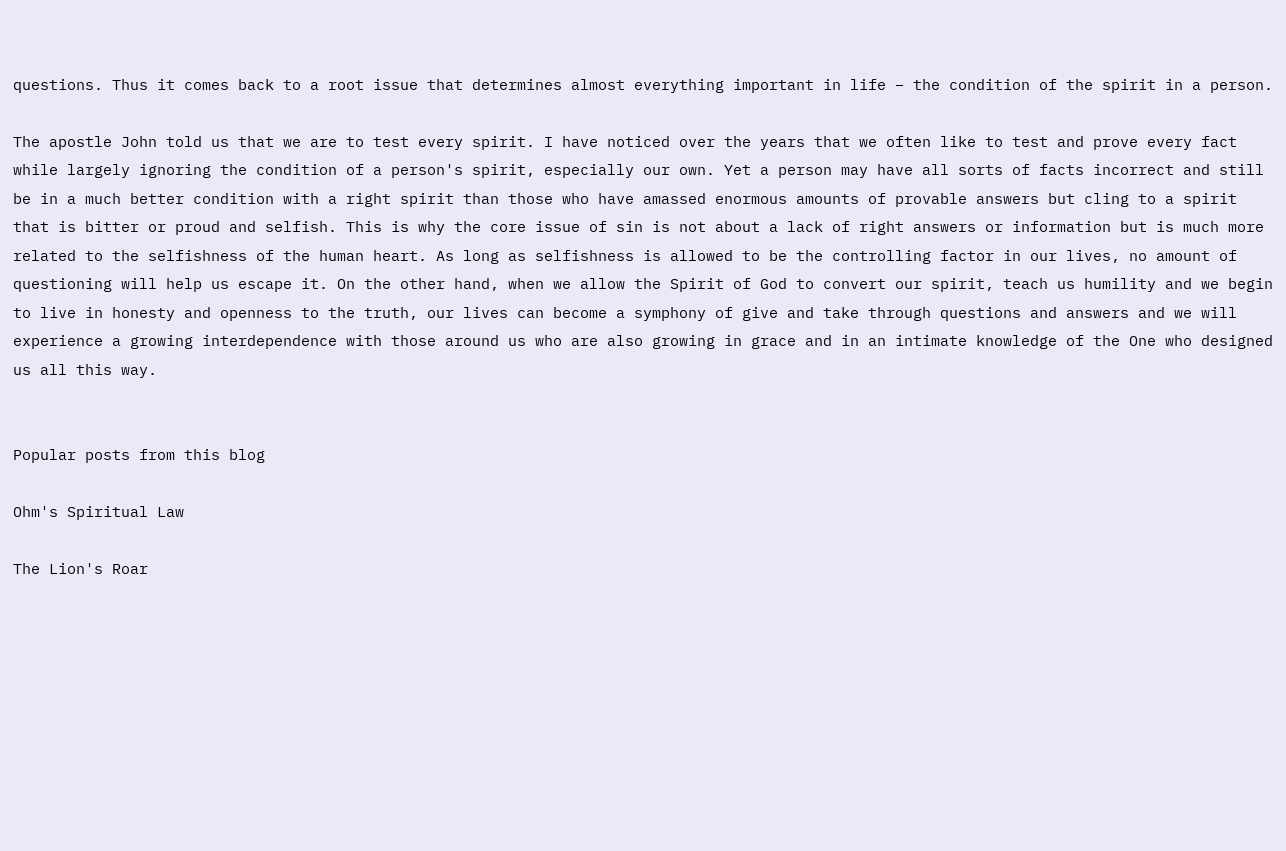questions. Thus it comes back to a root issue that determines almost everything important in life – the condition of the spirit in a person.

The apostle John told us that we are to test every spirit. I have noticed over the years that we often like to test and prove every fact while largely ignoring the condition of a person's spirit, especially our own. Yet a person may have all sorts of facts incorrect and still be in a much better condition with a right spirit than those who have amassed enormous amounts of provable answers but cling to a spirit that is bitter or proud and selfish. This is why the core issue of sin is not about a lack of right answers or information but is much more related to the selfishness of the human heart. As long as selfishness is allowed to be the controlling factor in our lives, no amount of questioning will help us escape it. On the other hand, when we allow the Spirit of God to convert our spirit, teach us humility and we begin to live in honesty and openness to the truth, our lives can become a symphony of give and take through questions and answers and we will experience a growing interdependence with those around us who are also growing in grace and in an intimate knowledge of the One who designed us all this way.


Popular posts from this blog

Ohm's Spiritual Law

The Lion's Roar